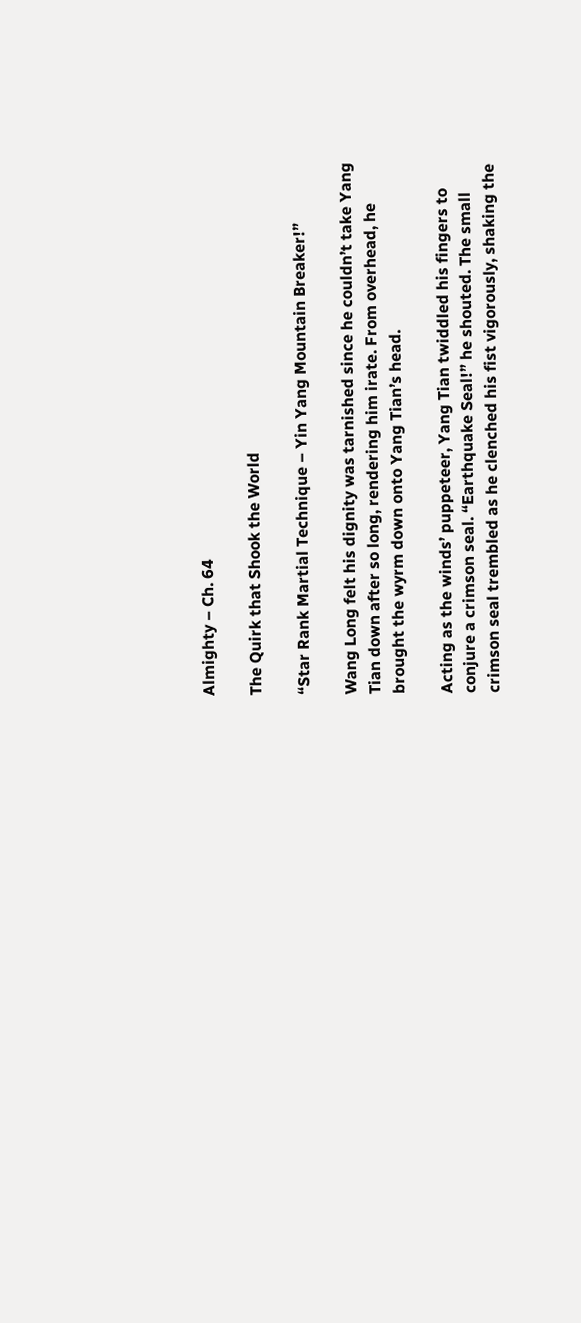Almighty – Ch. 64

The Quirk that Shook the World

“Star Rank Martial Technique – Yin Yang Mountain Breaker!”

Wang Long felt his dignity was tarnished since he couldn’t take Yang Tian down after so long, rendering him irate. From overhead, he brought the wyrm down onto Yang Tian’s head.

Acting as the winds’ puppeteer, Yang Tian twiddled his fingers to conjure a crimson seal. “Earthquake Seal!” he shouted. The small crimson seal trembled as he clenched his fist vigorously, shaking the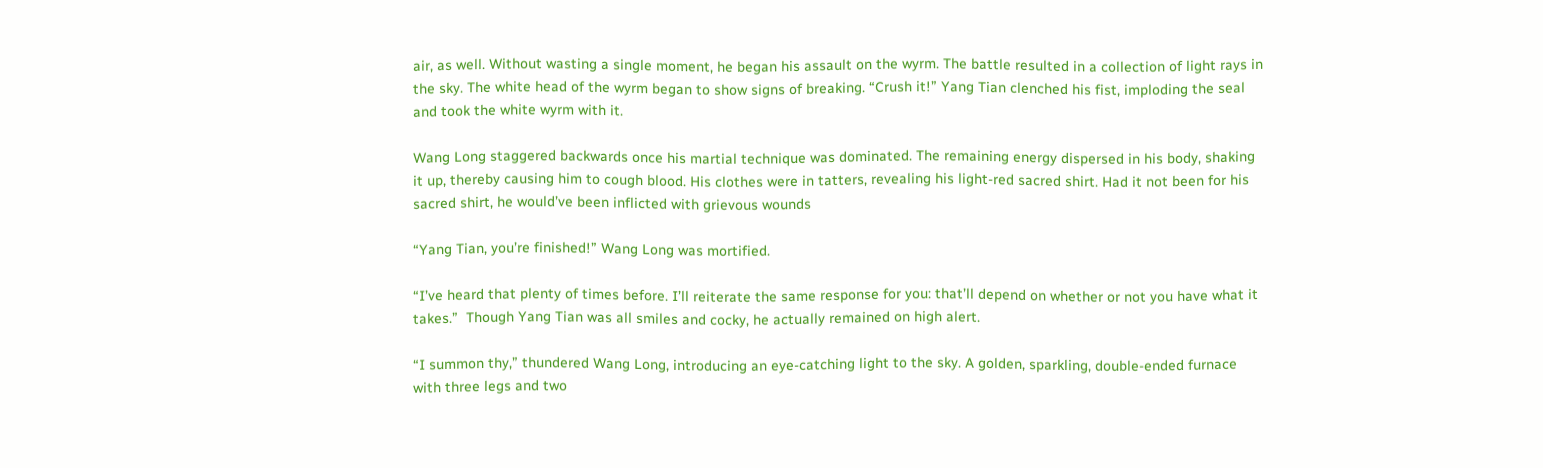air, as well. Without wasting a single moment, he began his assault on the wyrm. The battle resulted in a collection of light rays in the sky. The white head of the wyrm began to show signs of breaking. “Crush it!” Yang Tian clenched his fist, imploding the seal and took the white wyrm with it.

Wang Long staggered backwards once his martial technique was dominated. The remaining energy dispersed in his body, shaking it up, thereby causing him to cough blood. His clothes were in tatters, revealing his light-red sacred shirt. Had it not been for his sacred shirt, he would’ve been inflicted with grievous wounds

“Yang Tian, you’re finished!” Wang Long was mortified.

“I’ve heard that plenty of times before. I’ll reiterate the same response for you: that’ll depend on whether or not you have what it takes.”  Though Yang Tian was all smiles and cocky, he actually remained on high alert.

“I summon thy,” thundered Wang Long, introducing an eye-catching light to the sky. A golden, sparkling, double-ended furnace with three legs and two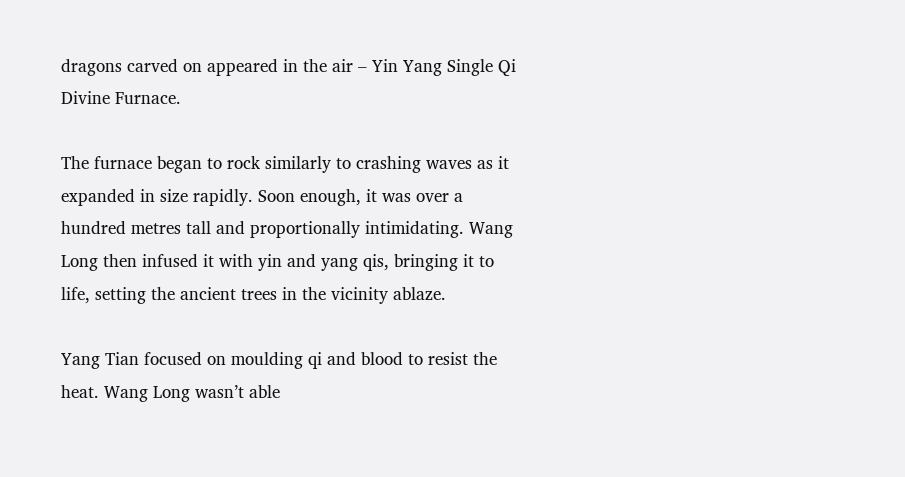dragons carved on appeared in the air – Yin Yang Single Qi Divine Furnace.

The furnace began to rock similarly to crashing waves as it expanded in size rapidly. Soon enough, it was over a hundred metres tall and proportionally intimidating. Wang Long then infused it with yin and yang qis, bringing it to life, setting the ancient trees in the vicinity ablaze.

Yang Tian focused on moulding qi and blood to resist the heat. Wang Long wasn’t able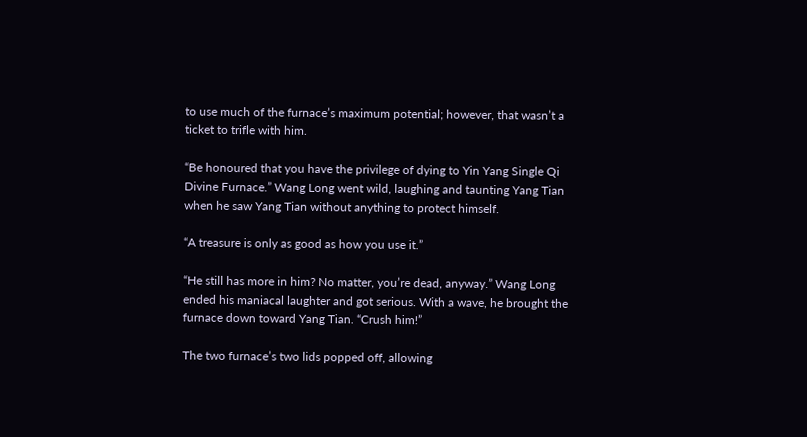to use much of the furnace’s maximum potential; however, that wasn’t a ticket to trifle with him.

“Be honoured that you have the privilege of dying to Yin Yang Single Qi Divine Furnace.” Wang Long went wild, laughing and taunting Yang Tian when he saw Yang Tian without anything to protect himself.

“A treasure is only as good as how you use it.”

“He still has more in him? No matter, you’re dead, anyway.” Wang Long ended his maniacal laughter and got serious. With a wave, he brought the furnace down toward Yang Tian. “Crush him!”

The two furnace’s two lids popped off, allowing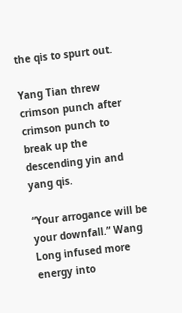the qis to spurt out.

Yang Tian threw crimson punch after crimson punch to break up the descending yin and yang qis.

“Your arrogance will be your downfall.” Wang Long infused more energy into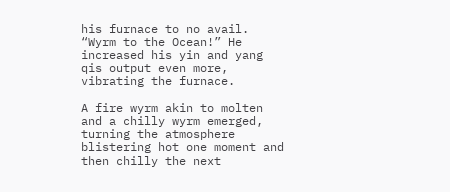his furnace to no avail. “Wyrm to the Ocean!” He increased his yin and yang qis output even more, vibrating the furnace.

A fire wyrm akin to molten and a chilly wyrm emerged, turning the atmosphere blistering hot one moment and then chilly the next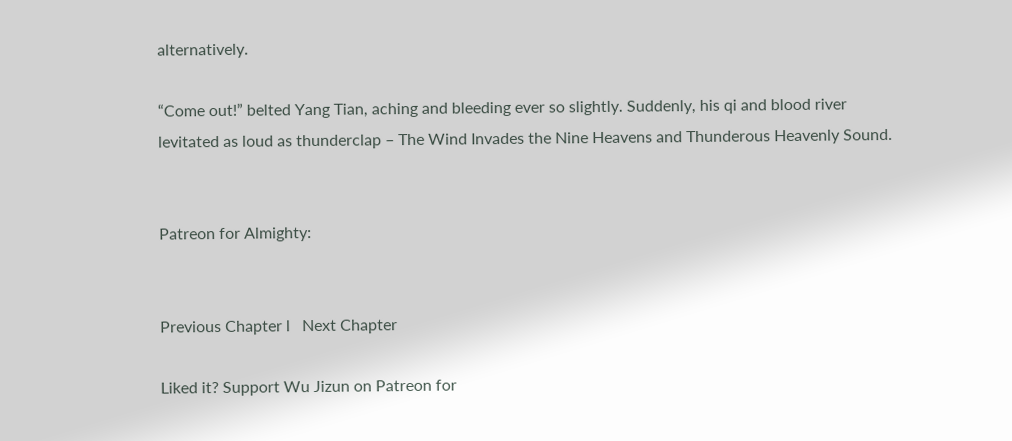alternatively.

“Come out!” belted Yang Tian, aching and bleeding ever so slightly. Suddenly, his qi and blood river levitated as loud as thunderclap – The Wind Invades the Nine Heavens and Thunderous Heavenly Sound.


Patreon for Almighty:


Previous Chapter l   Next Chapter

Liked it? Support Wu Jizun on Patreon for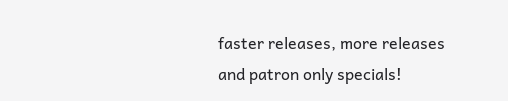faster releases, more releases and patron only specials!